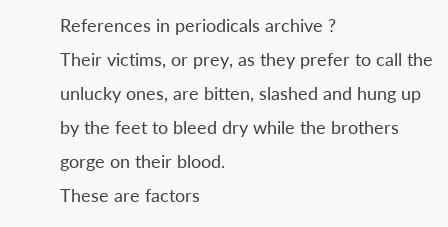References in periodicals archive ?
Their victims, or prey, as they prefer to call the unlucky ones, are bitten, slashed and hung up by the feet to bleed dry while the brothers gorge on their blood.
These are factors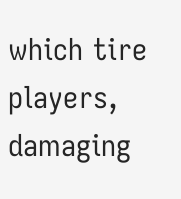which tire players, damaging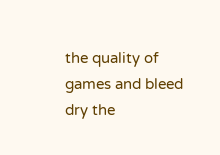the quality of games and bleed dry the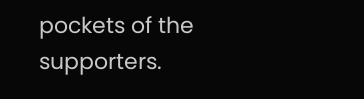pockets of the supporters.